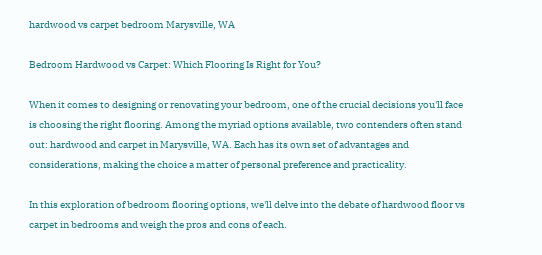hardwood vs carpet bedroom Marysville, WA

Bedroom Hardwood vs Carpet: Which Flooring Is Right for You?

When it comes to designing or renovating your bedroom, one of the crucial decisions you'll face is choosing the right flooring. Among the myriad options available, two contenders often stand out: hardwood and carpet in Marysville, WA. Each has its own set of advantages and considerations, making the choice a matter of personal preference and practicality.

In this exploration of bedroom flooring options, we'll delve into the debate of hardwood floor vs carpet in bedrooms and weigh the pros and cons of each.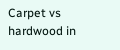Carpet vs hardwood in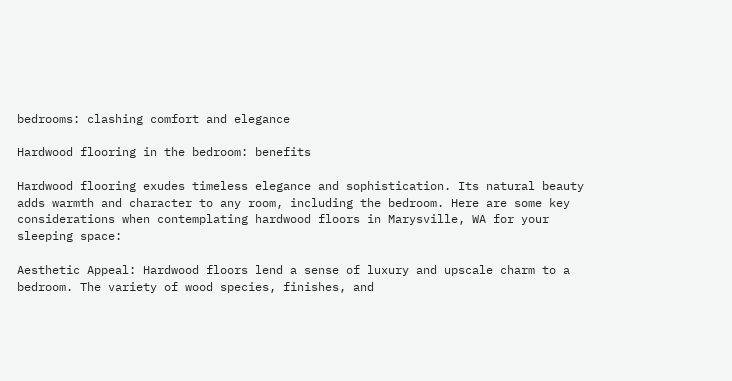bedrooms: clashing comfort and elegance

Hardwood flooring in the bedroom: benefits

Hardwood flooring exudes timeless elegance and sophistication. Its natural beauty adds warmth and character to any room, including the bedroom. Here are some key considerations when contemplating hardwood floors in Marysville, WA for your sleeping space:

Aesthetic Appeal: Hardwood floors lend a sense of luxury and upscale charm to a bedroom. The variety of wood species, finishes, and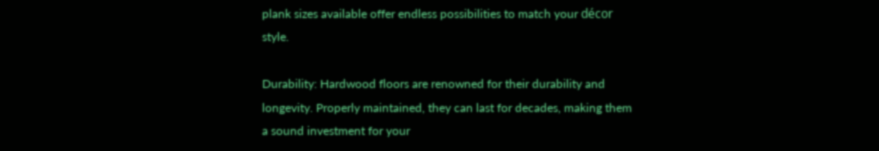plank sizes available offer endless possibilities to match your décor style.

Durability: Hardwood floors are renowned for their durability and longevity. Properly maintained, they can last for decades, making them a sound investment for your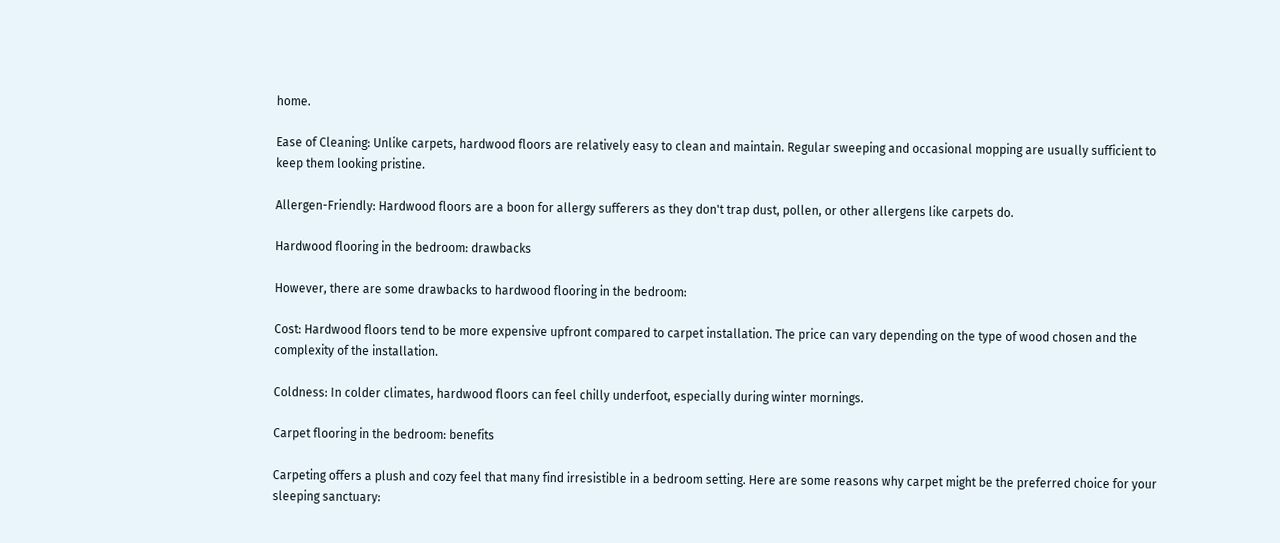home.

Ease of Cleaning: Unlike carpets, hardwood floors are relatively easy to clean and maintain. Regular sweeping and occasional mopping are usually sufficient to keep them looking pristine.

Allergen-Friendly: Hardwood floors are a boon for allergy sufferers as they don't trap dust, pollen, or other allergens like carpets do.

Hardwood flooring in the bedroom: drawbacks

However, there are some drawbacks to hardwood flooring in the bedroom:

Cost: Hardwood floors tend to be more expensive upfront compared to carpet installation. The price can vary depending on the type of wood chosen and the complexity of the installation.

Coldness: In colder climates, hardwood floors can feel chilly underfoot, especially during winter mornings.

Carpet flooring in the bedroom: benefits

Carpeting offers a plush and cozy feel that many find irresistible in a bedroom setting. Here are some reasons why carpet might be the preferred choice for your sleeping sanctuary: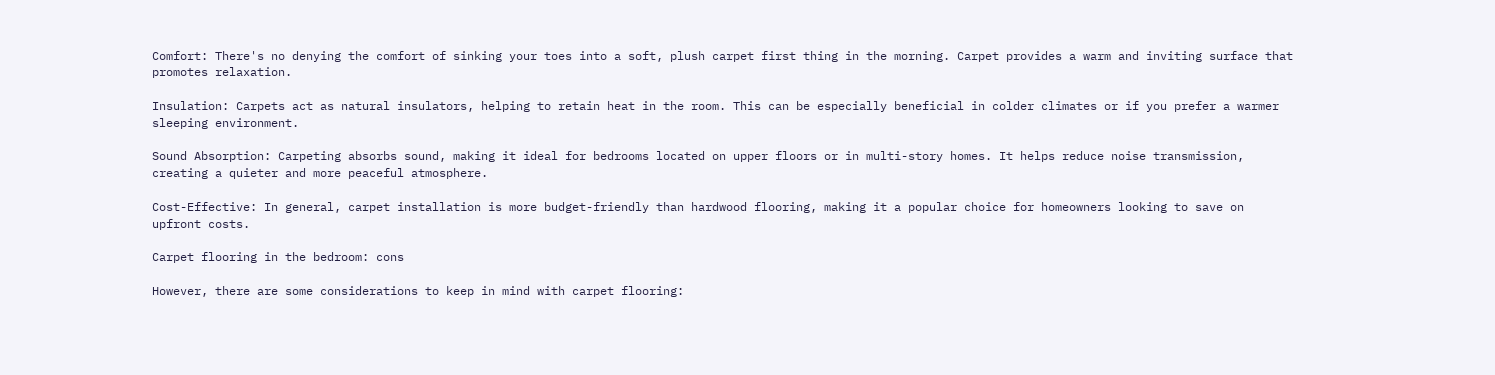Comfort: There's no denying the comfort of sinking your toes into a soft, plush carpet first thing in the morning. Carpet provides a warm and inviting surface that promotes relaxation.

Insulation: Carpets act as natural insulators, helping to retain heat in the room. This can be especially beneficial in colder climates or if you prefer a warmer sleeping environment.

Sound Absorption: Carpeting absorbs sound, making it ideal for bedrooms located on upper floors or in multi-story homes. It helps reduce noise transmission, creating a quieter and more peaceful atmosphere.

Cost-Effective: In general, carpet installation is more budget-friendly than hardwood flooring, making it a popular choice for homeowners looking to save on upfront costs.

Carpet flooring in the bedroom: cons

However, there are some considerations to keep in mind with carpet flooring: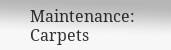Maintenance: Carpets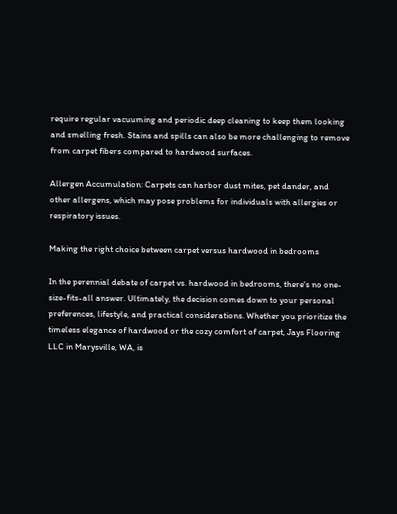require regular vacuuming and periodic deep cleaning to keep them looking and smelling fresh. Stains and spills can also be more challenging to remove from carpet fibers compared to hardwood surfaces.

Allergen Accumulation: Carpets can harbor dust mites, pet dander, and other allergens, which may pose problems for individuals with allergies or respiratory issues.

Making the right choice between carpet versus hardwood in bedrooms

In the perennial debate of carpet vs. hardwood in bedrooms, there's no one-size-fits-all answer. Ultimately, the decision comes down to your personal preferences, lifestyle, and practical considerations. Whether you prioritize the timeless elegance of hardwood or the cozy comfort of carpet, Jays Flooring LLC in Marysville, WA, is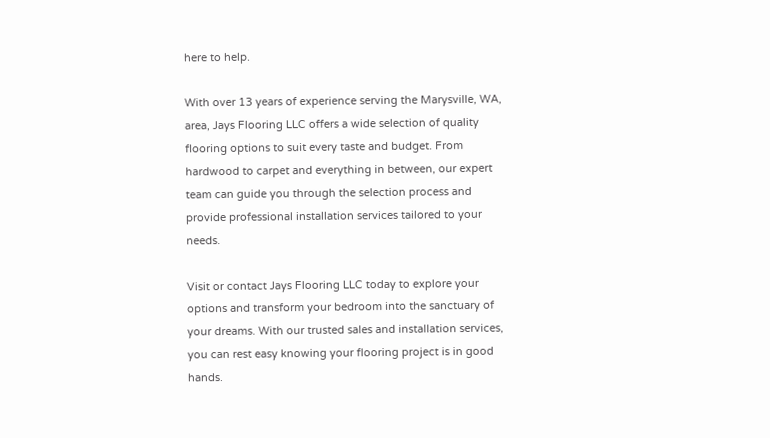here to help.

With over 13 years of experience serving the Marysville, WA, area, Jays Flooring LLC offers a wide selection of quality flooring options to suit every taste and budget. From hardwood to carpet and everything in between, our expert team can guide you through the selection process and provide professional installation services tailored to your needs.

Visit or contact Jays Flooring LLC today to explore your options and transform your bedroom into the sanctuary of your dreams. With our trusted sales and installation services, you can rest easy knowing your flooring project is in good hands.